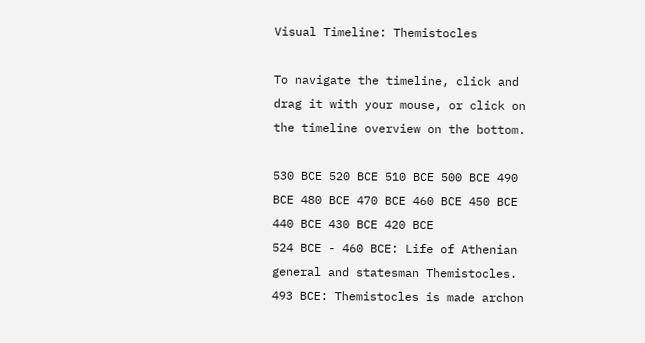Visual Timeline: Themistocles

To navigate the timeline, click and drag it with your mouse, or click on the timeline overview on the bottom.

530 BCE 520 BCE 510 BCE 500 BCE 490 BCE 480 BCE 470 BCE 460 BCE 450 BCE 440 BCE 430 BCE 420 BCE
524 BCE - 460 BCE: Life of Athenian general and statesman Themistocles.
493 BCE: Themistocles is made archon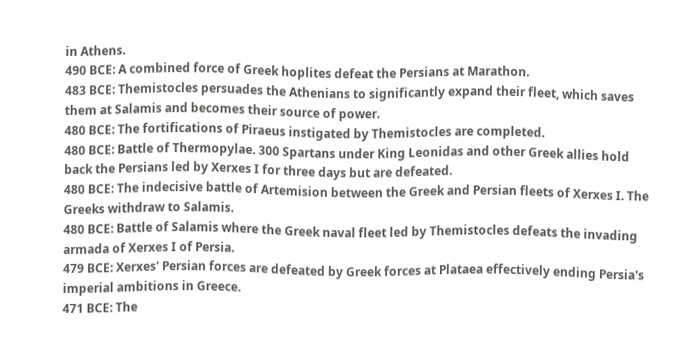in Athens.
490 BCE: A combined force of Greek hoplites defeat the Persians at Marathon.
483 BCE: Themistocles persuades the Athenians to significantly expand their fleet, which saves them at Salamis and becomes their source of power.
480 BCE: The fortifications of Piraeus instigated by Themistocles are completed.
480 BCE: Battle of Thermopylae. 300 Spartans under King Leonidas and other Greek allies hold back the Persians led by Xerxes I for three days but are defeated.
480 BCE: The indecisive battle of Artemision between the Greek and Persian fleets of Xerxes I. The Greeks withdraw to Salamis.
480 BCE: Battle of Salamis where the Greek naval fleet led by Themistocles defeats the invading armada of Xerxes I of Persia.
479 BCE: Xerxes' Persian forces are defeated by Greek forces at Plataea effectively ending Persia's imperial ambitions in Greece.
471 BCE: The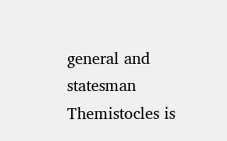general and statesman Themistocles is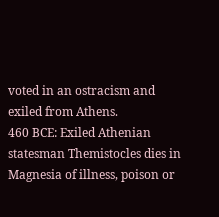voted in an ostracism and exiled from Athens.
460 BCE: Exiled Athenian statesman Themistocles dies in Magnesia of illness, poison or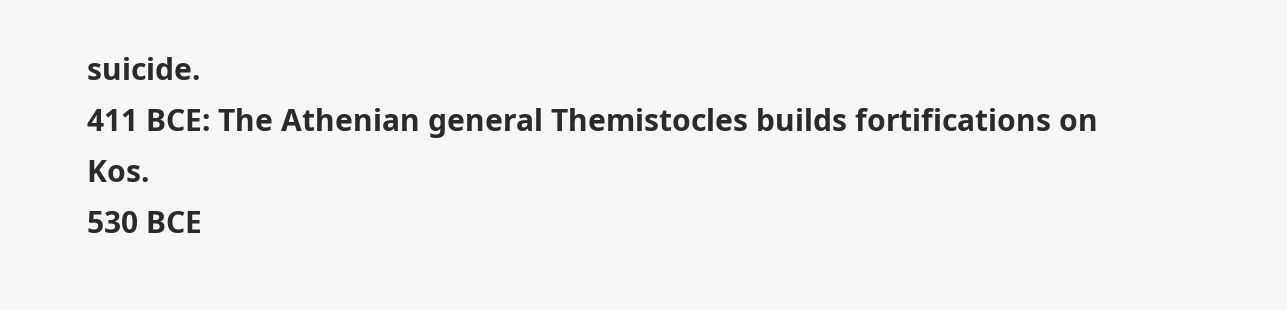suicide.
411 BCE: The Athenian general Themistocles builds fortifications on Kos.
530 BCE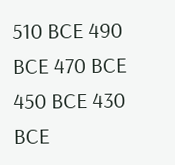510 BCE 490 BCE 470 BCE 450 BCE 430 BCE